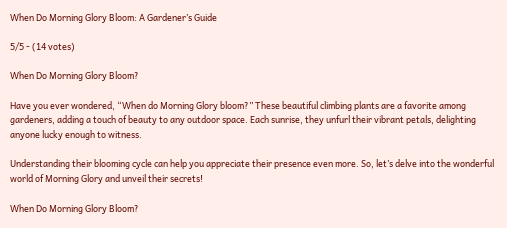When Do Morning Glory Bloom: A Gardener’s Guide

5/5 - (14 votes)

When Do Morning Glory Bloom?

Have you ever wondered, “When do Morning Glory bloom?” These beautiful climbing plants are a favorite among gardeners, adding a touch of beauty to any outdoor space. Each sunrise, they unfurl their vibrant petals, delighting anyone lucky enough to witness.

Understanding their blooming cycle can help you appreciate their presence even more. So, let’s delve into the wonderful world of Morning Glory and unveil their secrets!

When Do Morning Glory Bloom?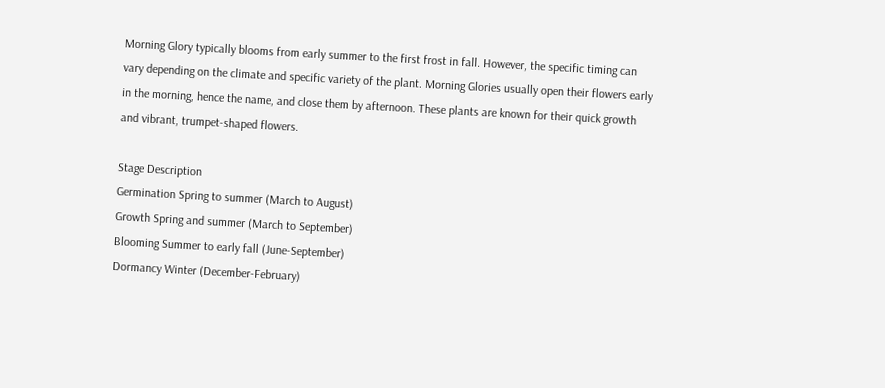Morning Glory typically blooms from early summer to the first frost in fall. However, the specific timing can vary depending on the climate and specific variety of the plant. Morning Glories usually open their flowers early in the morning, hence the name, and close them by afternoon. These plants are known for their quick growth and vibrant, trumpet-shaped flowers.

Stage Description
Germination Spring to summer (March to August)
Growth Spring and summer (March to September)
Blooming Summer to early fall (June-September)
Dormancy Winter (December-February)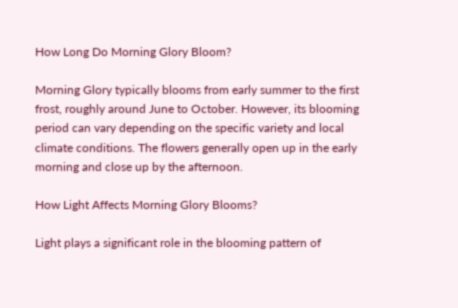How Long Do Morning Glory Bloom?

Morning Glory typically blooms from early summer to the first frost, roughly around June to October. However, its blooming period can vary depending on the specific variety and local climate conditions. The flowers generally open up in the early morning and close up by the afternoon.

How Light Affects Morning Glory Blooms?

Light plays a significant role in the blooming pattern of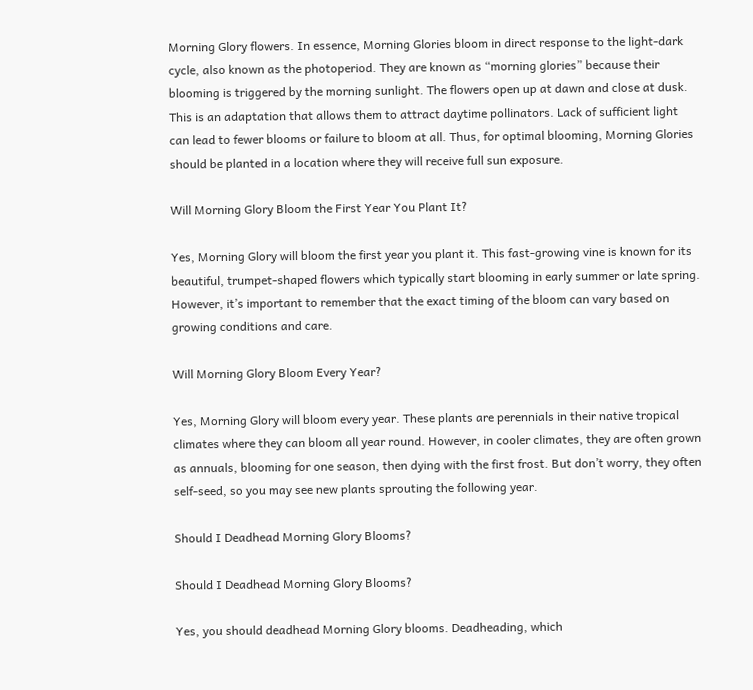Morning Glory flowers. In essence, Morning Glories bloom in direct response to the light-dark cycle, also known as the photoperiod. They are known as “morning glories” because their blooming is triggered by the morning sunlight. The flowers open up at dawn and close at dusk. This is an adaptation that allows them to attract daytime pollinators. Lack of sufficient light can lead to fewer blooms or failure to bloom at all. Thus, for optimal blooming, Morning Glories should be planted in a location where they will receive full sun exposure.

Will Morning Glory Bloom the First Year You Plant It?

Yes, Morning Glory will bloom the first year you plant it. This fast-growing vine is known for its beautiful, trumpet-shaped flowers which typically start blooming in early summer or late spring. However, it’s important to remember that the exact timing of the bloom can vary based on growing conditions and care.

Will Morning Glory Bloom Every Year?

Yes, Morning Glory will bloom every year. These plants are perennials in their native tropical climates where they can bloom all year round. However, in cooler climates, they are often grown as annuals, blooming for one season, then dying with the first frost. But don’t worry, they often self-seed, so you may see new plants sprouting the following year.

Should I Deadhead Morning Glory Blooms?

Should I Deadhead Morning Glory Blooms?

Yes, you should deadhead Morning Glory blooms. Deadheading, which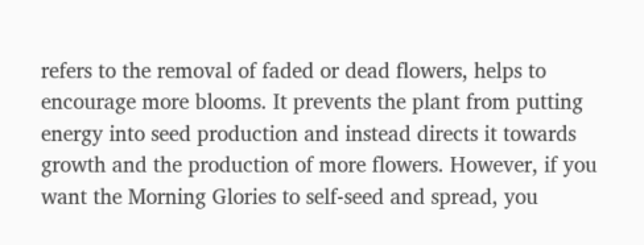refers to the removal of faded or dead flowers, helps to encourage more blooms. It prevents the plant from putting energy into seed production and instead directs it towards growth and the production of more flowers. However, if you want the Morning Glories to self-seed and spread, you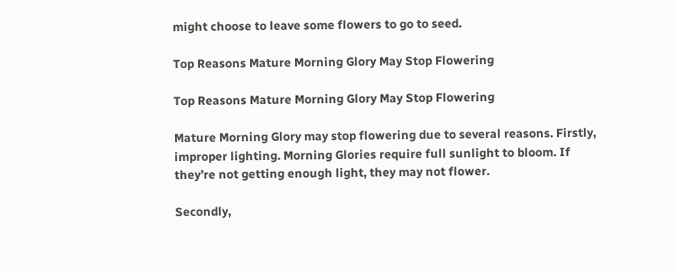might choose to leave some flowers to go to seed.

Top Reasons Mature Morning Glory May Stop Flowering

Top Reasons Mature Morning Glory May Stop Flowering

Mature Morning Glory may stop flowering due to several reasons. Firstly, improper lighting. Morning Glories require full sunlight to bloom. If they’re not getting enough light, they may not flower.

Secondly,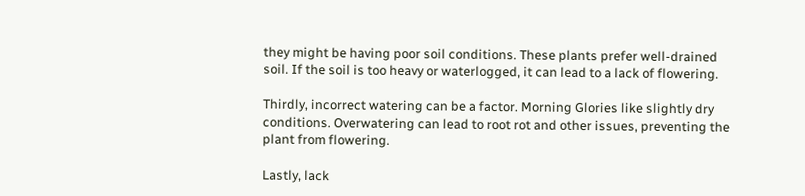they might be having poor soil conditions. These plants prefer well-drained soil. If the soil is too heavy or waterlogged, it can lead to a lack of flowering.

Thirdly, incorrect watering can be a factor. Morning Glories like slightly dry conditions. Overwatering can lead to root rot and other issues, preventing the plant from flowering.

Lastly, lack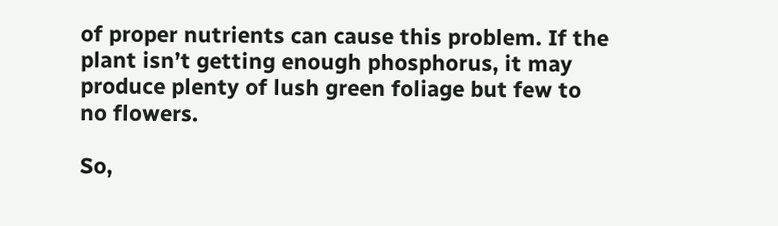of proper nutrients can cause this problem. If the plant isn’t getting enough phosphorus, it may produce plenty of lush green foliage but few to no flowers.

So,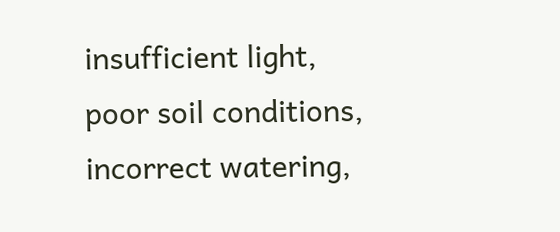insufficient light, poor soil conditions, incorrect watering,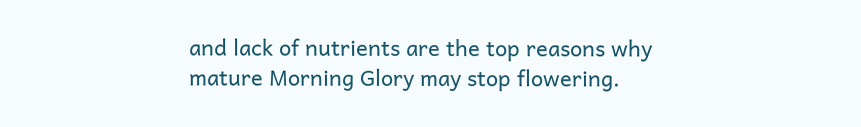and lack of nutrients are the top reasons why mature Morning Glory may stop flowering.